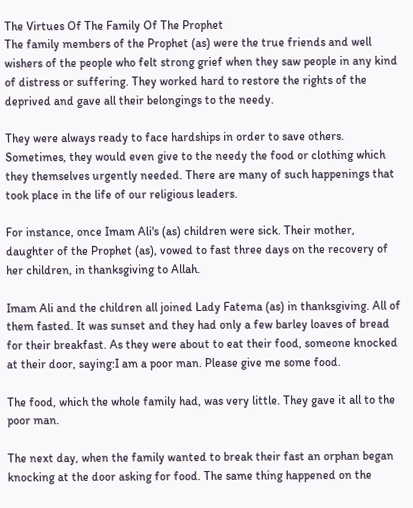The Virtues Of The Family Of The Prophet
The family members of the Prophet (as) were the true friends and well wishers of the people who felt strong grief when they saw people in any kind of distress or suffering. They worked hard to restore the rights of the deprived and gave all their belongings to the needy.

They were always ready to face hardships in order to save others. Sometimes, they would even give to the needy the food or clothing which they themselves urgently needed. There are many of such happenings that took place in the life of our religious leaders.

For instance, once Imam Ali's (as) children were sick. Their mother, daughter of the Prophet (as), vowed to fast three days on the recovery of her children, in thanksgiving to Allah.

Imam Ali and the children all joined Lady Fatema (as) in thanksgiving. All of them fasted. It was sunset and they had only a few barley loaves of bread for their breakfast. As they were about to eat their food, someone knocked at their door, saying:I am a poor man. Please give me some food.

The food, which the whole family had, was very little. They gave it all to the poor man.

The next day, when the family wanted to break their fast an orphan began knocking at the door asking for food. The same thing happened on the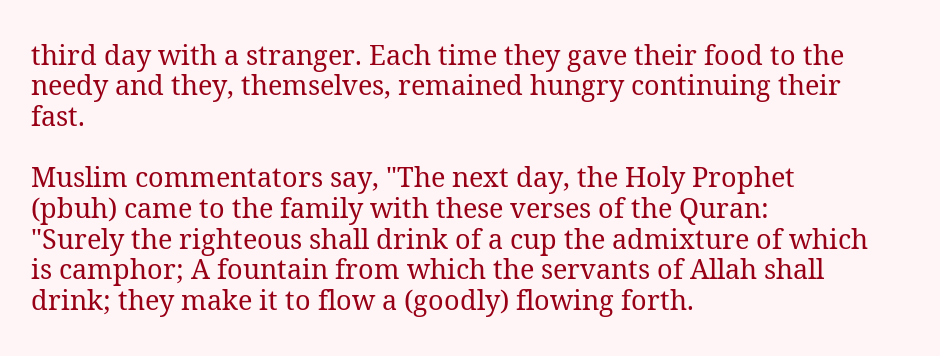third day with a stranger. Each time they gave their food to the needy and they, themselves, remained hungry continuing their fast.

Muslim commentators say, "The next day, the Holy Prophet (pbuh) came to the family with these verses of the Quran:
"Surely the righteous shall drink of a cup the admixture of which is camphor; A fountain from which the servants of Allah shall drink; they make it to flow a (goodly) flowing forth.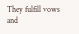They fulfill vows and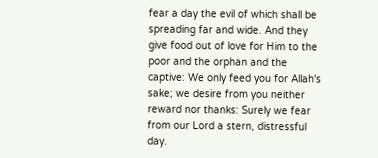fear a day the evil of which shall be spreading far and wide. And they give food out of love for Him to the poor and the orphan and the captive: We only feed you for Allah's sake; we desire from you neither reward nor thanks: Surely we fear from our Lord a stern, distressful day.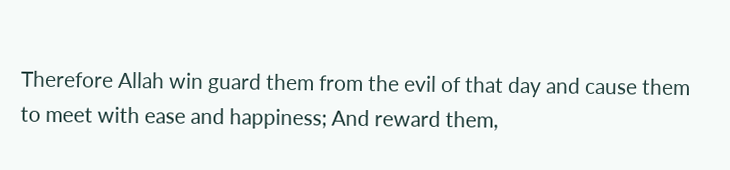Therefore Allah win guard them from the evil of that day and cause them to meet with ease and happiness; And reward them,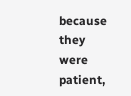because they were patient,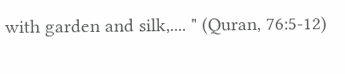with garden and silk,.... " (Quran, 76:5-12)